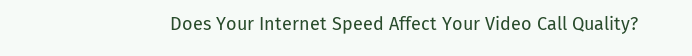Does Your Internet Speed Affect Your Video Call Quality?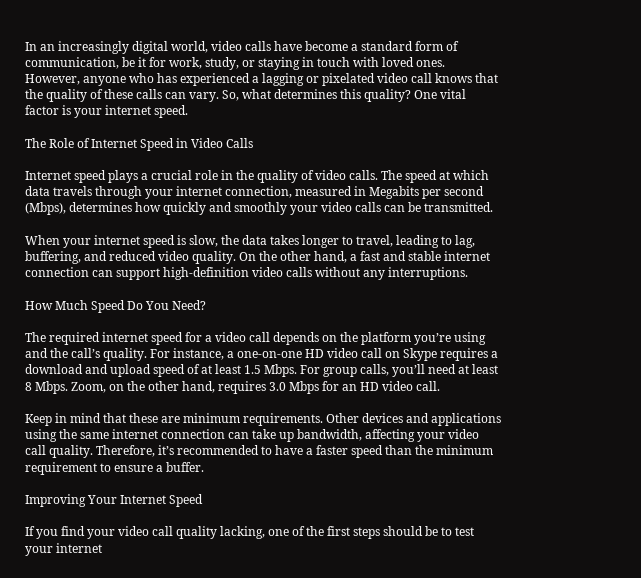In an increasingly digital world, video calls have become a standard form of communication, be it for work, study, or staying in touch with loved ones. However, anyone who has experienced a lagging or pixelated video call knows that the quality of these calls can vary. So, what determines this quality? One vital factor is your internet speed.

The Role of Internet Speed in Video Calls

Internet speed plays a crucial role in the quality of video calls. The speed at which data travels through your internet connection, measured in Megabits per second (Mbps), determines how quickly and smoothly your video calls can be transmitted.

When your internet speed is slow, the data takes longer to travel, leading to lag, buffering, and reduced video quality. On the other hand, a fast and stable internet connection can support high-definition video calls without any interruptions.

How Much Speed Do You Need?

The required internet speed for a video call depends on the platform you’re using and the call’s quality. For instance, a one-on-one HD video call on Skype requires a download and upload speed of at least 1.5 Mbps. For group calls, you’ll need at least 8 Mbps. Zoom, on the other hand, requires 3.0 Mbps for an HD video call.

Keep in mind that these are minimum requirements. Other devices and applications using the same internet connection can take up bandwidth, affecting your video call quality. Therefore, it’s recommended to have a faster speed than the minimum requirement to ensure a buffer.

Improving Your Internet Speed

If you find your video call quality lacking, one of the first steps should be to test your internet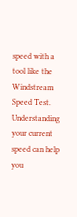speed with a tool like the Windstream Speed Test. Understanding your current speed can help you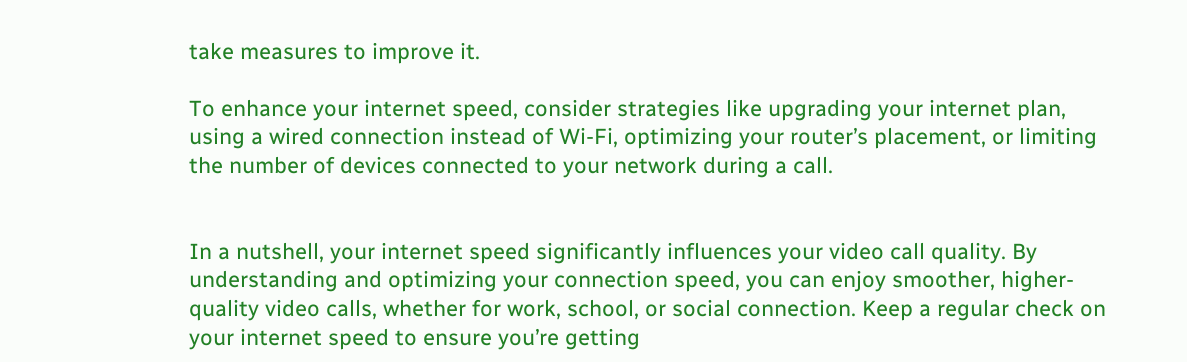take measures to improve it.

To enhance your internet speed, consider strategies like upgrading your internet plan, using a wired connection instead of Wi-Fi, optimizing your router’s placement, or limiting the number of devices connected to your network during a call.


In a nutshell, your internet speed significantly influences your video call quality. By understanding and optimizing your connection speed, you can enjoy smoother, higher-quality video calls, whether for work, school, or social connection. Keep a regular check on your internet speed to ensure you’re getting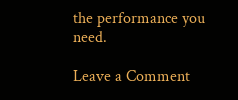the performance you need.

Leave a Comment